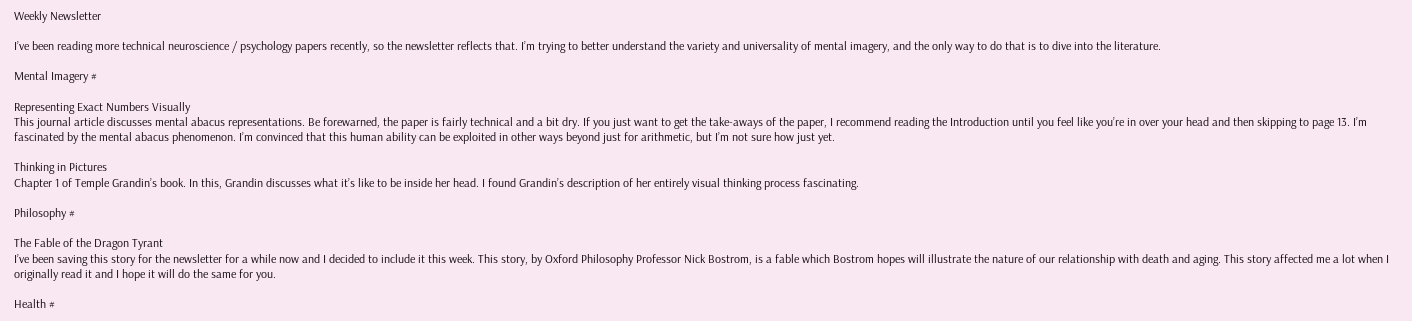Weekly Newsletter

I’ve been reading more technical neuroscience / psychology papers recently, so the newsletter reflects that. I’m trying to better understand the variety and universality of mental imagery, and the only way to do that is to dive into the literature.

Mental Imagery #

Representing Exact Numbers Visually
This journal article discusses mental abacus representations. Be forewarned, the paper is fairly technical and a bit dry. If you just want to get the take-aways of the paper, I recommend reading the Introduction until you feel like you’re in over your head and then skipping to page 13. I’m fascinated by the mental abacus phenomenon. I’m convinced that this human ability can be exploited in other ways beyond just for arithmetic, but I’m not sure how just yet.

Thinking in Pictures
Chapter 1 of Temple Grandin’s book. In this, Grandin discusses what it’s like to be inside her head. I found Grandin’s description of her entirely visual thinking process fascinating.

Philosophy #

The Fable of the Dragon Tyrant
I’ve been saving this story for the newsletter for a while now and I decided to include it this week. This story, by Oxford Philosophy Professor Nick Bostrom, is a fable which Bostrom hopes will illustrate the nature of our relationship with death and aging. This story affected me a lot when I originally read it and I hope it will do the same for you.

Health #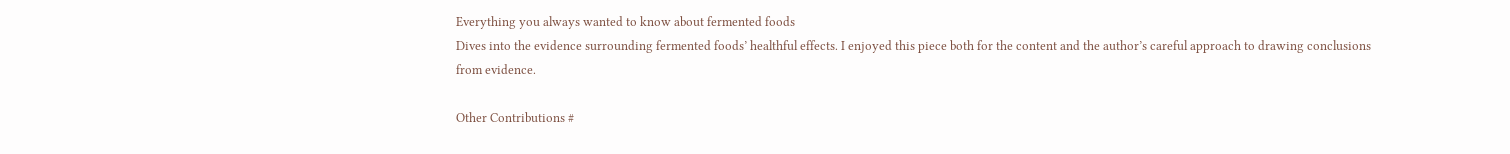Everything you always wanted to know about fermented foods
Dives into the evidence surrounding fermented foods’ healthful effects. I enjoyed this piece both for the content and the author’s careful approach to drawing conclusions from evidence.

Other Contributions #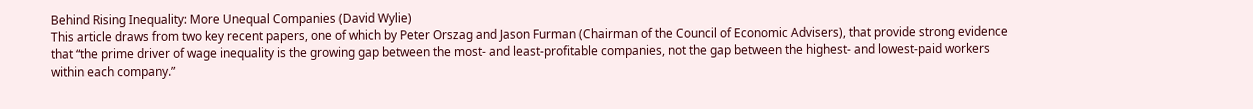Behind Rising Inequality: More Unequal Companies (David Wylie)
This article draws from two key recent papers, one of which by Peter Orszag and Jason Furman (Chairman of the Council of Economic Advisers), that provide strong evidence that “the prime driver of wage inequality is the growing gap between the most- and least-profitable companies, not the gap between the highest- and lowest-paid workers within each company.”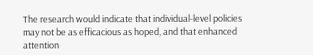The research would indicate that individual-level policies may not be as efficacious as hoped, and that enhanced attention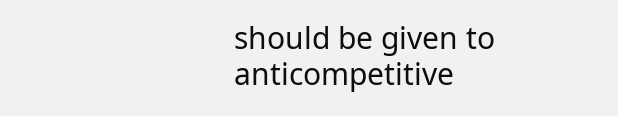should be given to anticompetitive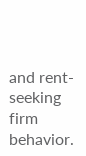and rent-seeking firm behavior.